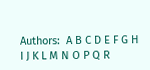Authors:  A B C D E F G H I J K L M N O P Q R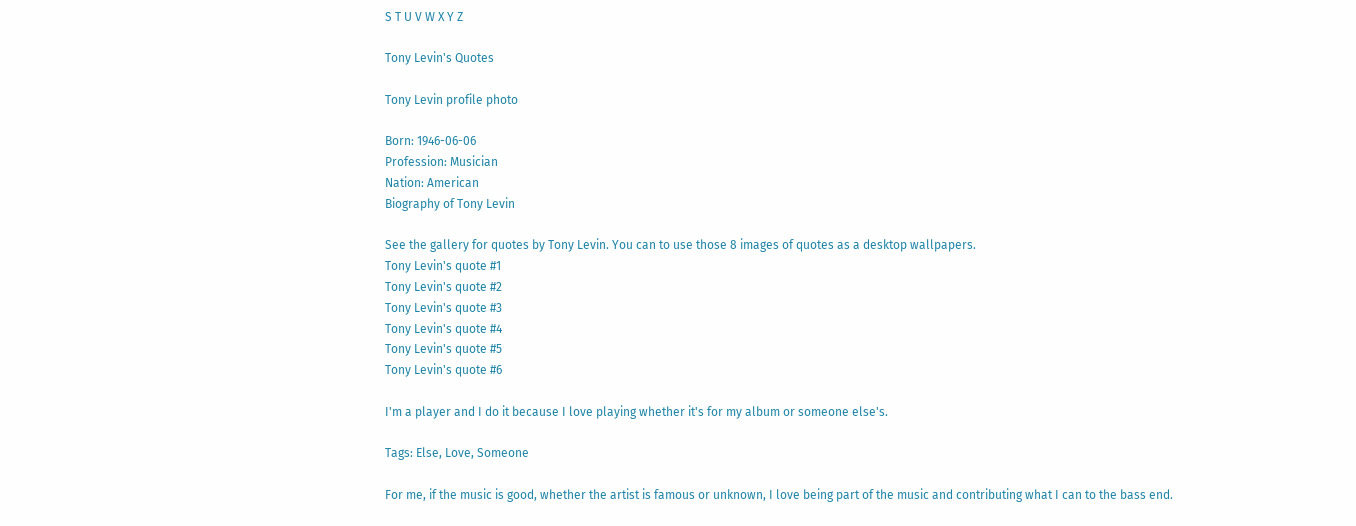S T U V W X Y Z

Tony Levin's Quotes

Tony Levin profile photo

Born: 1946-06-06
Profession: Musician
Nation: American
Biography of Tony Levin

See the gallery for quotes by Tony Levin. You can to use those 8 images of quotes as a desktop wallpapers.
Tony Levin's quote #1
Tony Levin's quote #2
Tony Levin's quote #3
Tony Levin's quote #4
Tony Levin's quote #5
Tony Levin's quote #6

I'm a player and I do it because I love playing whether it's for my album or someone else's.

Tags: Else, Love, Someone

For me, if the music is good, whether the artist is famous or unknown, I love being part of the music and contributing what I can to the bass end.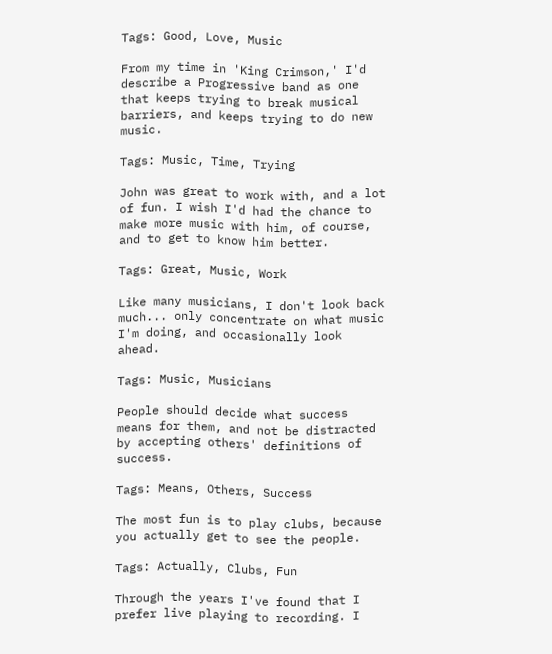Tags: Good, Love, Music

From my time in 'King Crimson,' I'd describe a Progressive band as one that keeps trying to break musical barriers, and keeps trying to do new music.

Tags: Music, Time, Trying

John was great to work with, and a lot of fun. I wish I'd had the chance to make more music with him, of course, and to get to know him better.

Tags: Great, Music, Work

Like many musicians, I don't look back much... only concentrate on what music I'm doing, and occasionally look ahead.

Tags: Music, Musicians

People should decide what success means for them, and not be distracted by accepting others' definitions of success.

Tags: Means, Others, Success

The most fun is to play clubs, because you actually get to see the people.

Tags: Actually, Clubs, Fun

Through the years I've found that I prefer live playing to recording. I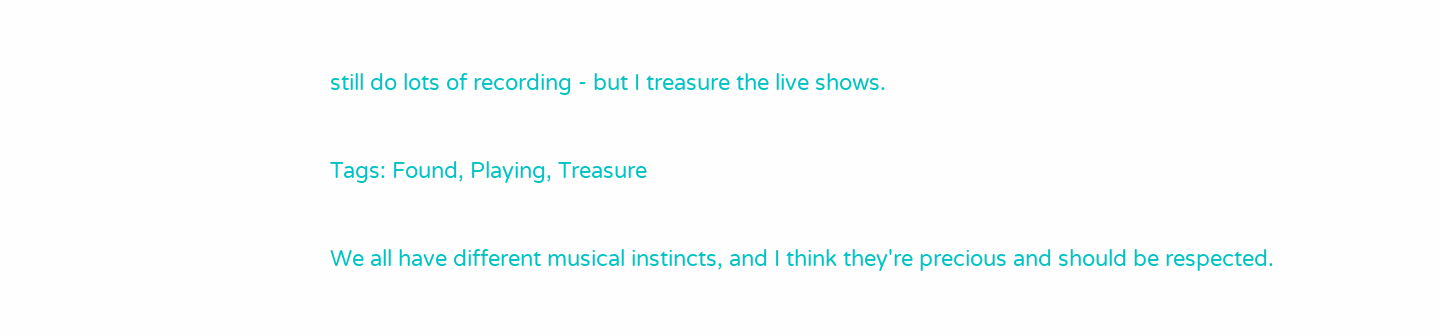still do lots of recording - but I treasure the live shows.

Tags: Found, Playing, Treasure

We all have different musical instincts, and I think they're precious and should be respected.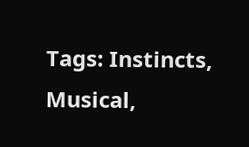Tags: Instincts, Musical,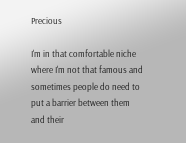Precious

I'm in that comfortable niche where I'm not that famous and sometimes people do need to put a barrier between them and their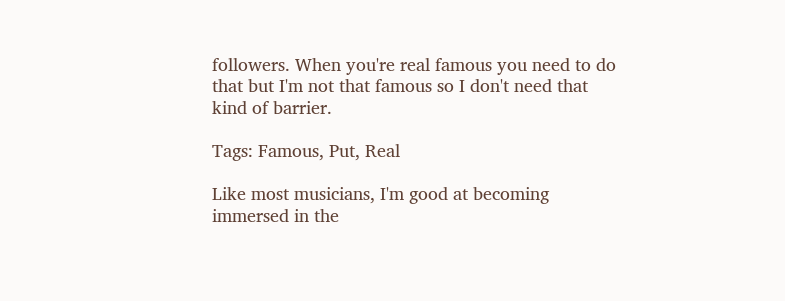followers. When you're real famous you need to do that but I'm not that famous so I don't need that kind of barrier.

Tags: Famous, Put, Real

Like most musicians, I'm good at becoming immersed in the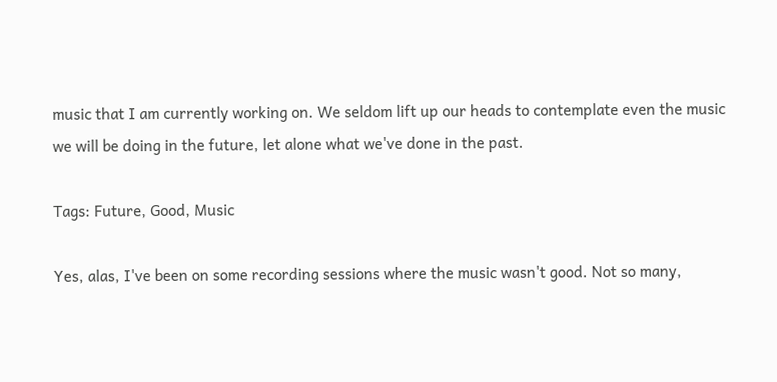music that I am currently working on. We seldom lift up our heads to contemplate even the music we will be doing in the future, let alone what we've done in the past.

Tags: Future, Good, Music

Yes, alas, I've been on some recording sessions where the music wasn't good. Not so many,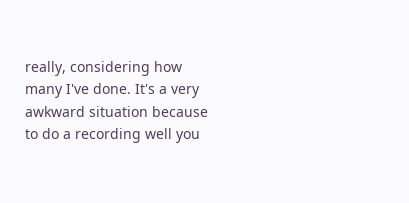really, considering how many I've done. It's a very awkward situation because to do a recording well you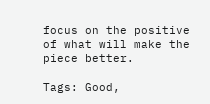focus on the positive of what will make the piece better.

Tags: Good,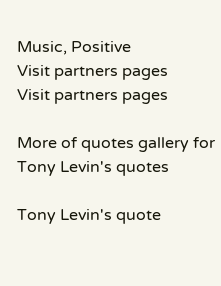Music, Positive
Visit partners pages
Visit partners pages

More of quotes gallery for Tony Levin's quotes

Tony Levin's quote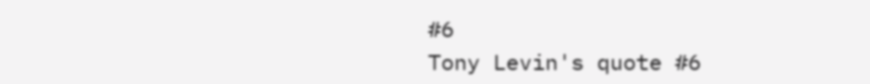#6
Tony Levin's quote #6